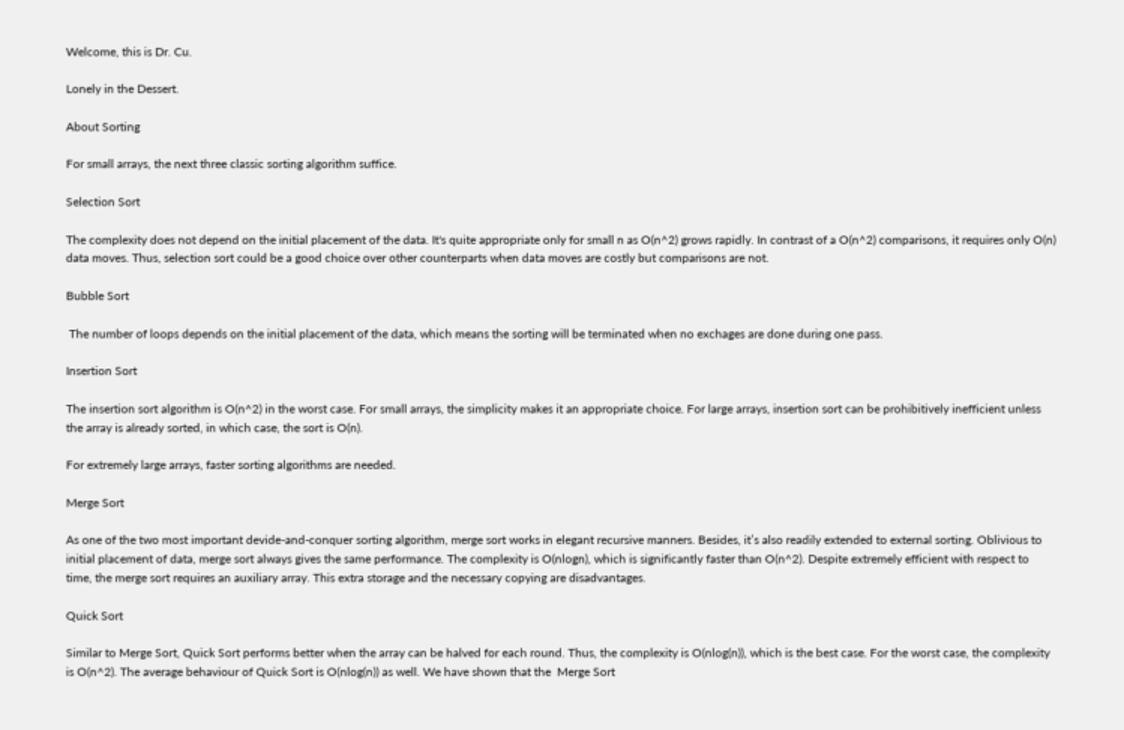Welcome, this is Dr. Cu.

Lonely in the Dessert.

About Sorting

For small arrays, the next three classic sorting algorithm suffice.

Selection Sort

The complexity does not depend on the initial placement of the data. It's quite appropriate only for small n as O(n^2) grows rapidly. In contrast of a O(n^2) comparisons, it requires only O(n) data moves. Thus, selection sort could be a good choice over other counterparts when data moves are costly but comparisons are not.

Bubble Sort

 The number of loops depends on the initial placement of the data, which means the sorting will be terminated when no exchages are done during one pass.

Insertion Sort

The insertion sort algorithm is O(n^2) in the worst case. For small arrays, the simplicity makes it an appropriate choice. For large arrays, insertion sort can be prohibitively inefficient unless the array is already sorted, in which case, the sort is O(n).

For extremely large arrays, faster sorting algorithms are needed.

Merge Sort

As one of the two most important devide-and-conquer sorting algorithm, merge sort works in elegant recursive manners. Besides, it’s also readily extended to external sorting. Oblivious to initial placement of data, merge sort always gives the same performance. The complexity is O(nlogn), which is significantly faster than O(n^2). Despite extremely efficient with respect to time, the merge sort requires an auxiliary array. This extra storage and the necessary copying are disadvantages.

Quick Sort

Similar to Merge Sort, Quick Sort performs better when the array can be halved for each round. Thus, the complexity is O(nlog(n)), which is the best case. For the worst case, the complexity is O(n^2). The average behaviour of Quick Sort is O(nlog(n)) as well. We have shown that the  Merge Sort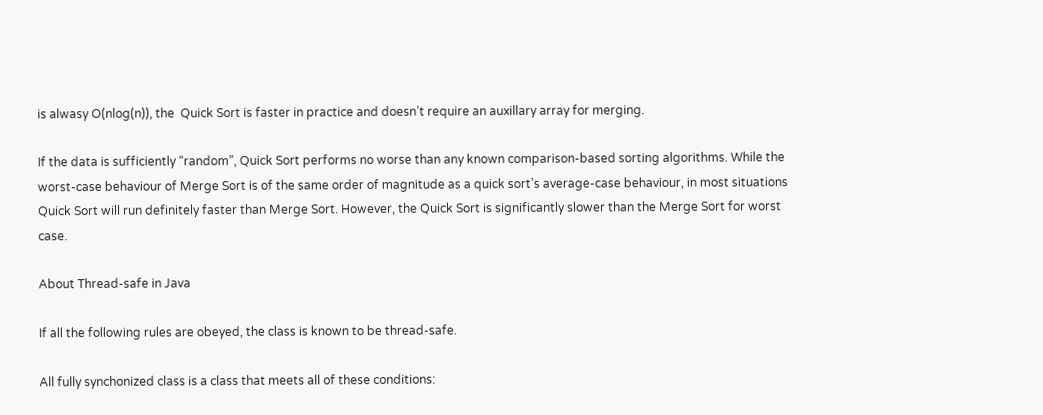is alwasy O(nlog(n)), the  Quick Sort is faster in practice and doesn’t require an auxillary array for merging.

If the data is sufficiently “random”, Quick Sort performs no worse than any known comparison-based sorting algorithms. While the worst-case behaviour of Merge Sort is of the same order of magnitude as a quick sort’s average-case behaviour, in most situations Quick Sort will run definitely faster than Merge Sort. However, the Quick Sort is significantly slower than the Merge Sort for worst case.

About Thread-safe in Java

If all the following rules are obeyed, the class is known to be thread-safe.

All fully synchonized class is a class that meets all of these conditions: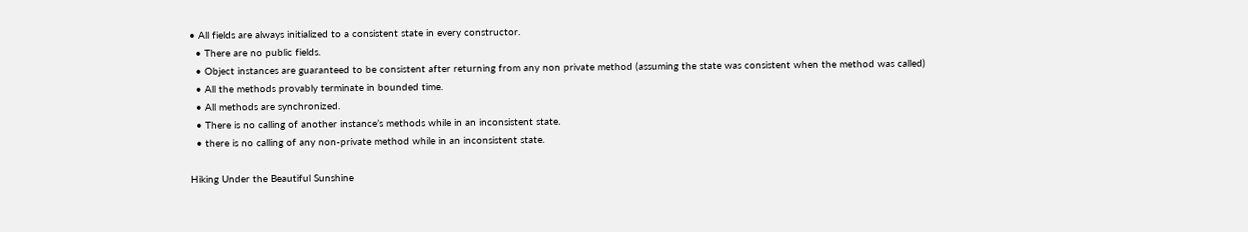• All fields are always initialized to a consistent state in every constructor.
  • There are no public fields.
  • Object instances are guaranteed to be consistent after returning from any non private method (assuming the state was consistent when the method was called)
  • All the methods provably terminate in bounded time.
  • All methods are synchronized.
  • There is no calling of another instance’s methods while in an inconsistent state.
  • there is no calling of any non-private method while in an inconsistent state.

Hiking Under the Beautiful Sunshine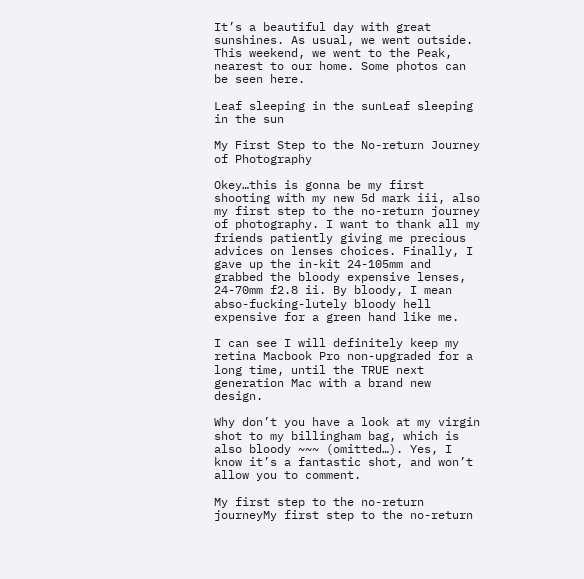It’s a beautiful day with great sunshines. As usual, we went outside. This weekend, we went to the Peak, nearest to our home. Some photos can be seen here.

Leaf sleeping in the sunLeaf sleeping in the sun

My First Step to the No-return Journey of Photography

Okey…this is gonna be my first shooting with my new 5d mark iii, also my first step to the no-return journey of photography. I want to thank all my friends patiently giving me precious advices on lenses choices. Finally, I gave up the in-kit 24-105mm and grabbed the bloody expensive lenses, 24-70mm f2.8 ii. By bloody, I mean abso-fucking-lutely bloody hell expensive for a green hand like me.

I can see I will definitely keep my retina Macbook Pro non-upgraded for a long time, until the TRUE next generation Mac with a brand new design.

Why don’t you have a look at my virgin shot to my billingham bag, which is also bloody ~~~ (omitted…). Yes, I know it’s a fantastic shot, and won’t allow you to comment.

My first step to the no-return journeyMy first step to the no-return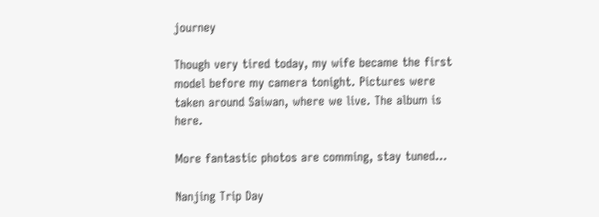journey

Though very tired today, my wife became the first model before my camera tonight. Pictures were taken around Saiwan, where we live. The album is here.

More fantastic photos are comming, stay tuned…

Nanjing Trip Day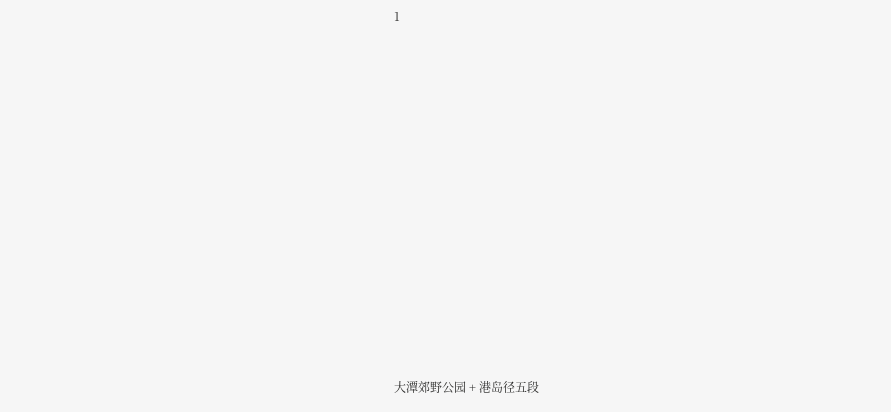1















大潭郊野公园 + 港岛径五段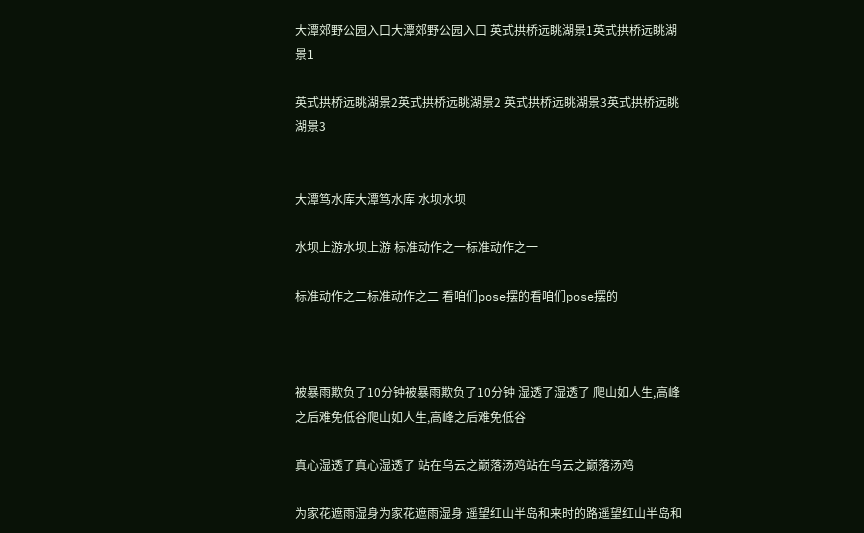大潭郊野公园入口大潭郊野公园入口 英式拱桥远眺湖景1英式拱桥远眺湖景1

英式拱桥远眺湖景2英式拱桥远眺湖景2 英式拱桥远眺湖景3英式拱桥远眺湖景3


大潭笃水库大潭笃水库 水坝水坝

水坝上游水坝上游 标准动作之一标准动作之一

标准动作之二标准动作之二 看咱们pose摆的看咱们pose摆的



被暴雨欺负了10分钟被暴雨欺负了10分钟 湿透了湿透了 爬山如人生,高峰之后难免低谷爬山如人生,高峰之后难免低谷

真心湿透了真心湿透了 站在乌云之巅落汤鸡站在乌云之巅落汤鸡

为家花遮雨湿身为家花遮雨湿身 遥望红山半岛和来时的路遥望红山半岛和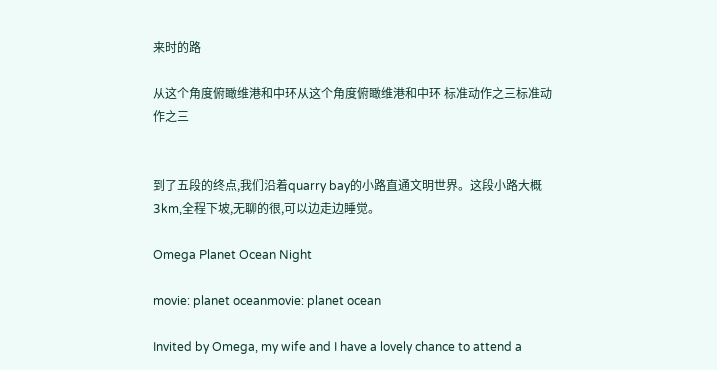来时的路

从这个角度俯瞰维港和中环从这个角度俯瞰维港和中环 标准动作之三标准动作之三


到了五段的终点,我们沿着quarry bay的小路直通文明世界。这段小路大概3km,全程下坡,无聊的很,可以边走边睡觉。

Omega Planet Ocean Night

movie: planet oceanmovie: planet ocean

Invited by Omega, my wife and I have a lovely chance to attend a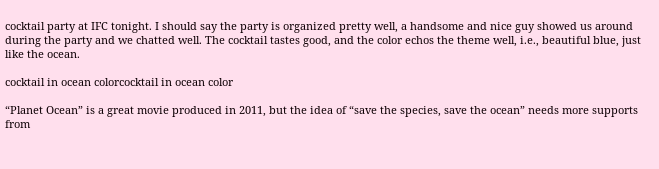cocktail party at IFC tonight. I should say the party is organized pretty well, a handsome and nice guy showed us around during the party and we chatted well. The cocktail tastes good, and the color echos the theme well, i.e., beautiful blue, just like the ocean.

cocktail in ocean colorcocktail in ocean color

“Planet Ocean” is a great movie produced in 2011, but the idea of “save the species, save the ocean” needs more supports from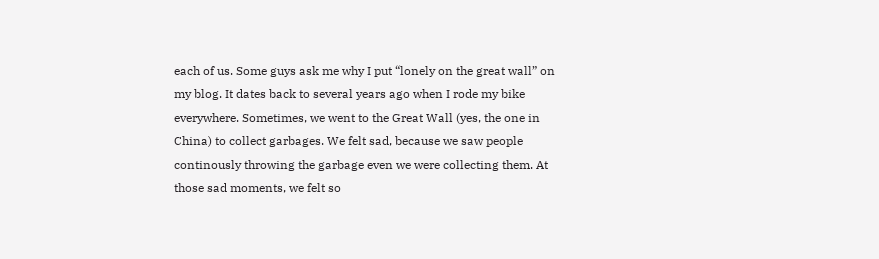each of us. Some guys ask me why I put “lonely on the great wall” on my blog. It dates back to several years ago when I rode my bike everywhere. Sometimes, we went to the Great Wall (yes, the one in China) to collect garbages. We felt sad, because we saw people continously throwing the garbage even we were collecting them. At those sad moments, we felt so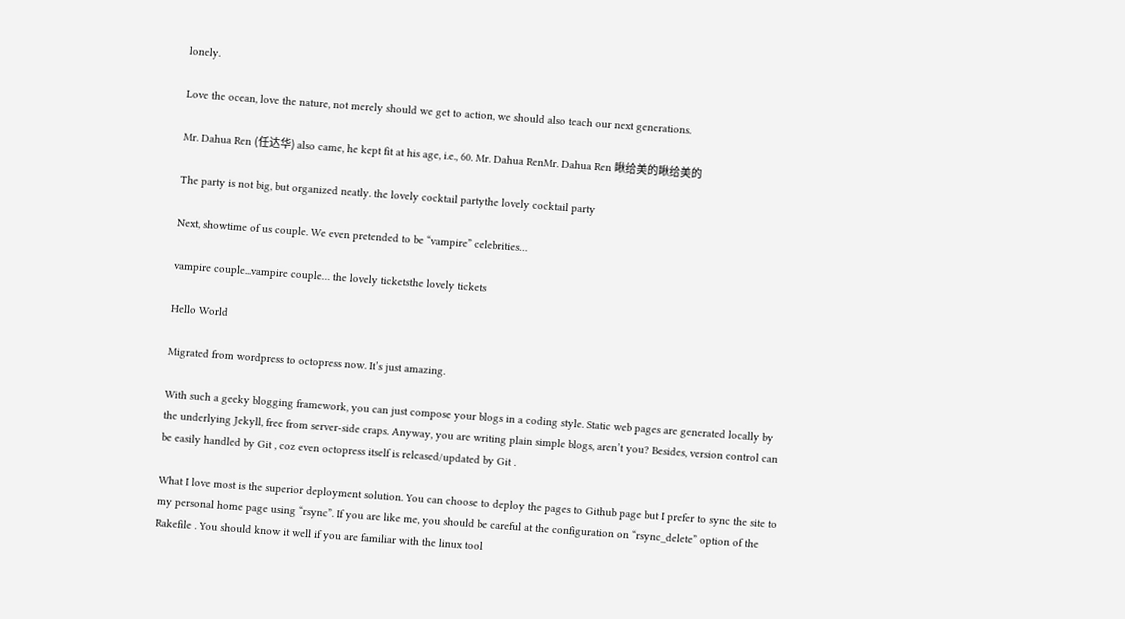lonely.

Love the ocean, love the nature, not merely should we get to action, we should also teach our next generations.

Mr. Dahua Ren (任达华) also came, he kept fit at his age, i.e., 60. Mr. Dahua RenMr. Dahua Ren 瞅给美的瞅给美的

The party is not big, but organized neatly. the lovely cocktail partythe lovely cocktail party

Next, showtime of us couple. We even pretended to be “vampire” celebrities…

vampire couple...vampire couple… the lovely ticketsthe lovely tickets

Hello World

Migrated from wordpress to octopress now. It’s just amazing.

With such a geeky blogging framework, you can just compose your blogs in a coding style. Static web pages are generated locally by the underlying Jekyll, free from server-side craps. Anyway, you are writing plain simple blogs, aren’t you? Besides, version control can be easily handled by Git , coz even octopress itself is released/updated by Git .

What I love most is the superior deployment solution. You can choose to deploy the pages to Github page but I prefer to sync the site to my personal home page using “rsync”. If you are like me, you should be careful at the configuration on “rsync_delete” option of the Rakefile . You should know it well if you are familiar with the linux tool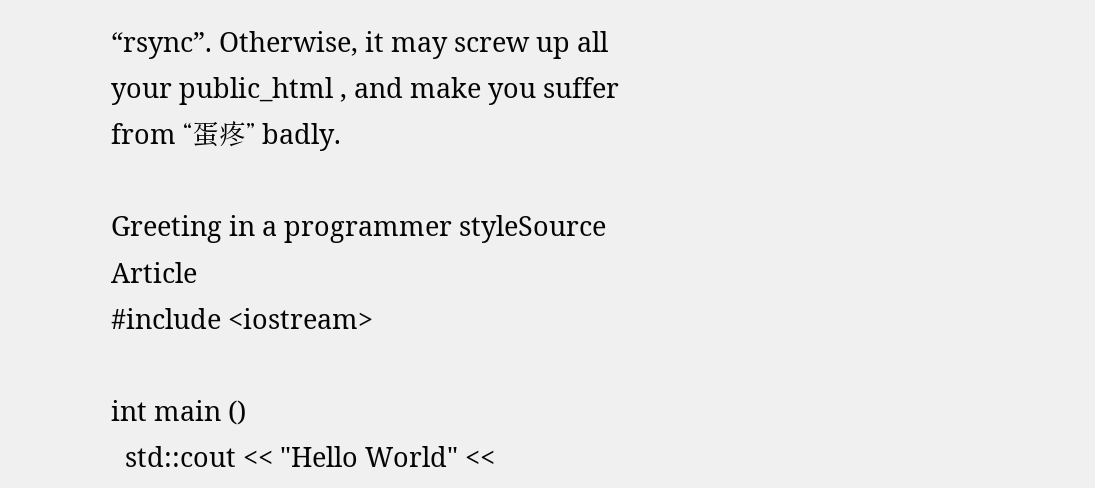“rsync”. Otherwise, it may screw up all your public_html , and make you suffer from “蛋疼” badly.

Greeting in a programmer styleSource Article
#include <iostream>

int main ()
  std::cout << "Hello World" <<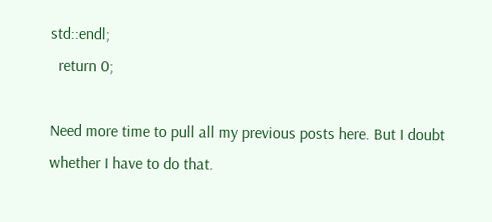std::endl;
  return 0;

Need more time to pull all my previous posts here. But I doubt whether I have to do that.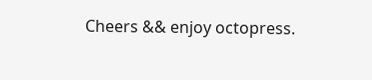Cheers && enjoy octopress.